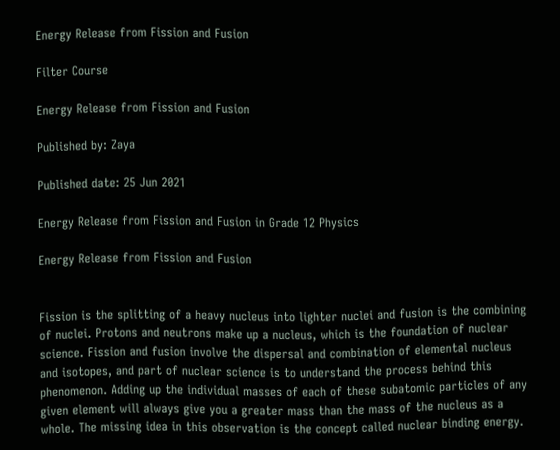Energy Release from Fission and Fusion

Filter Course

Energy Release from Fission and Fusion

Published by: Zaya

Published date: 25 Jun 2021

Energy Release from Fission and Fusion in Grade 12 Physics

Energy Release from Fission and Fusion


Fission is the splitting of a heavy nucleus into lighter nuclei and fusion is the combining of nuclei. Protons and neutrons make up a nucleus, which is the foundation of nuclear science. Fission and fusion involve the dispersal and combination of elemental nucleus and isotopes, and part of nuclear science is to understand the process behind this phenomenon. Adding up the individual masses of each of these subatomic particles of any given element will always give you a greater mass than the mass of the nucleus as a whole. The missing idea in this observation is the concept called nuclear binding energy.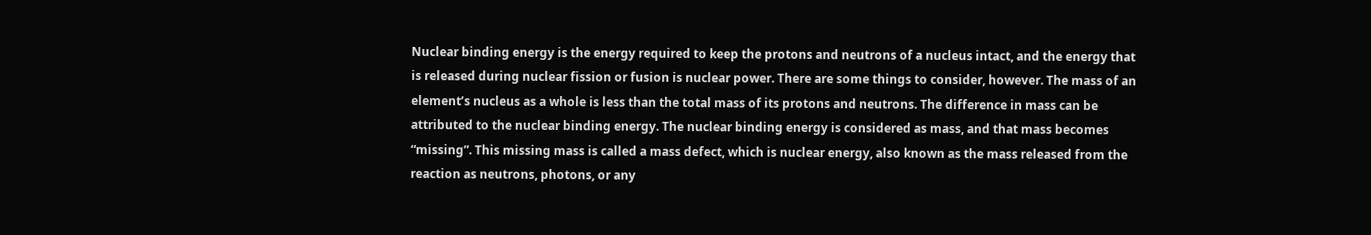Nuclear binding energy is the energy required to keep the protons and neutrons of a nucleus intact, and the energy that is released during nuclear fission or fusion is nuclear power. There are some things to consider, however. The mass of an element’s nucleus as a whole is less than the total mass of its protons and neutrons. The difference in mass can be attributed to the nuclear binding energy. The nuclear binding energy is considered as mass, and that mass becomes “missing”. This missing mass is called a mass defect, which is nuclear energy, also known as the mass released from the reaction as neutrons, photons, or any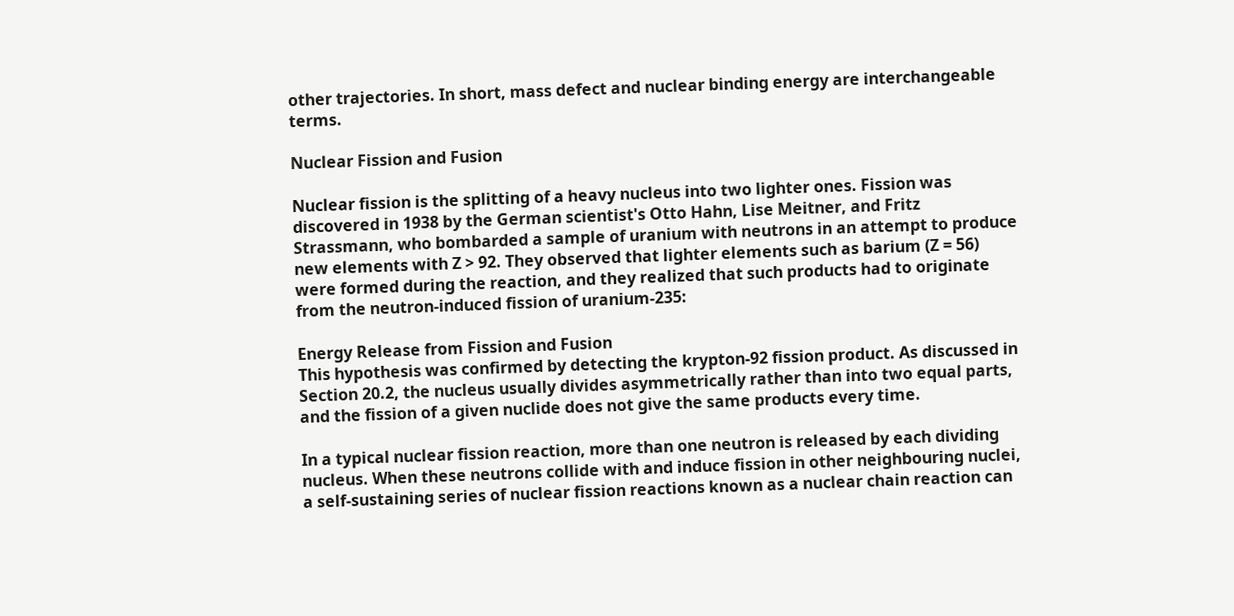other trajectories. In short, mass defect and nuclear binding energy are interchangeable terms.

Nuclear Fission and Fusion

Nuclear fission is the splitting of a heavy nucleus into two lighter ones. Fission was discovered in 1938 by the German scientist's Otto Hahn, Lise Meitner, and Fritz Strassmann, who bombarded a sample of uranium with neutrons in an attempt to produce new elements with Z > 92. They observed that lighter elements such as barium (Z = 56) were formed during the reaction, and they realized that such products had to originate from the neutron-induced fission of uranium-235:

Energy Release from Fission and Fusion
This hypothesis was confirmed by detecting the krypton-92 fission product. As discussed in Section 20.2, the nucleus usually divides asymmetrically rather than into two equal parts, and the fission of a given nuclide does not give the same products every time.

In a typical nuclear fission reaction, more than one neutron is released by each dividing nucleus. When these neutrons collide with and induce fission in other neighbouring nuclei, a self-sustaining series of nuclear fission reactions known as a nuclear chain reaction can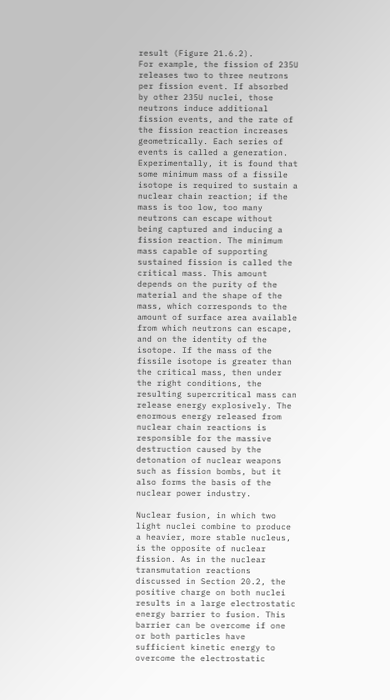result (Figure 21.6.2).
For example, the fission of 235U releases two to three neutrons per fission event. If absorbed by other 235U nuclei, those neutrons induce additional fission events, and the rate of the fission reaction increases geometrically. Each series of events is called a generation. Experimentally, it is found that some minimum mass of a fissile isotope is required to sustain a nuclear chain reaction; if the mass is too low, too many neutrons can escape without being captured and inducing a fission reaction. The minimum mass capable of supporting sustained fission is called the critical mass. This amount depends on the purity of the material and the shape of the mass, which corresponds to the amount of surface area available from which neutrons can escape, and on the identity of the isotope. If the mass of the fissile isotope is greater than the critical mass, then under the right conditions, the resulting supercritical mass can release energy explosively. The enormous energy released from nuclear chain reactions is responsible for the massive destruction caused by the detonation of nuclear weapons such as fission bombs, but it also forms the basis of the nuclear power industry.

Nuclear fusion, in which two light nuclei combine to produce a heavier, more stable nucleus, is the opposite of nuclear fission. As in the nuclear transmutation reactions discussed in Section 20.2, the positive charge on both nuclei results in a large electrostatic energy barrier to fusion. This barrier can be overcome if one or both particles have sufficient kinetic energy to overcome the electrostatic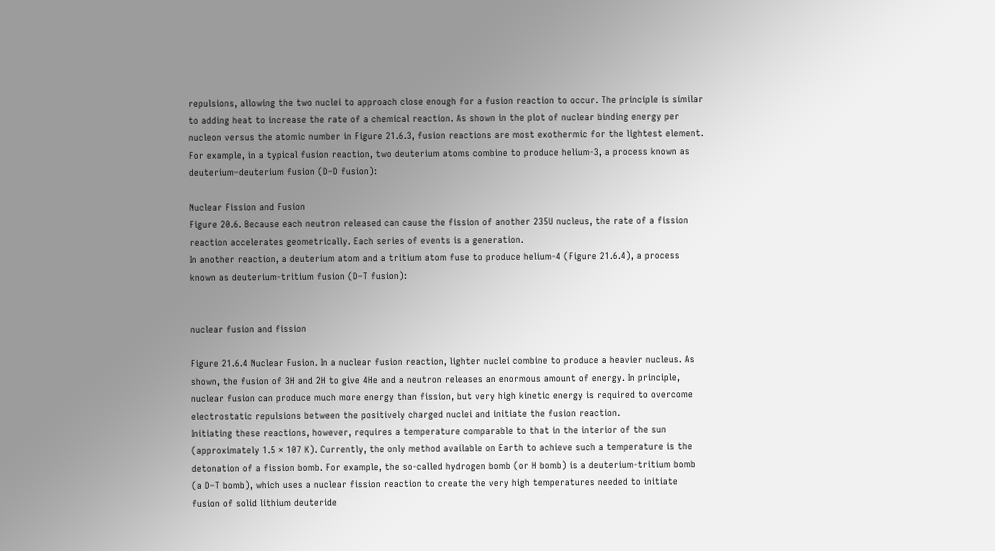repulsions, allowing the two nuclei to approach close enough for a fusion reaction to occur. The principle is similar to adding heat to increase the rate of a chemical reaction. As shown in the plot of nuclear binding energy per nucleon versus the atomic number in Figure 21.6.3, fusion reactions are most exothermic for the lightest element. For example, in a typical fusion reaction, two deuterium atoms combine to produce helium-3, a process known as deuterium–deuterium fusion (D–D fusion):

Nuclear Fission and Fusion
Figure 20.6. Because each neutron released can cause the fission of another 235U nucleus, the rate of a fission reaction accelerates geometrically. Each series of events is a generation.
In another reaction, a deuterium atom and a tritium atom fuse to produce helium-4 (Figure 21.6.4), a process known as deuterium-tritium fusion (D–T fusion):


nuclear fusion and fission

Figure 21.6.4 Nuclear Fusion. In a nuclear fusion reaction, lighter nuclei combine to produce a heavier nucleus. As shown, the fusion of 3H and 2H to give 4He and a neutron releases an enormous amount of energy. In principle, nuclear fusion can produce much more energy than fission, but very high kinetic energy is required to overcome electrostatic repulsions between the positively charged nuclei and initiate the fusion reaction.
Initiating these reactions, however, requires a temperature comparable to that in the interior of the sun (approximately 1.5 × 107 K). Currently, the only method available on Earth to achieve such a temperature is the detonation of a fission bomb. For example, the so-called hydrogen bomb (or H bomb) is a deuterium-tritium bomb (a D–T bomb), which uses a nuclear fission reaction to create the very high temperatures needed to initiate fusion of solid lithium deuteride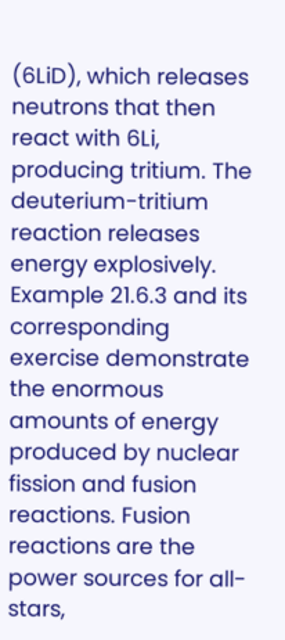(6LiD), which releases neutrons that then react with 6Li, producing tritium. The deuterium-tritium reaction releases energy explosively. Example 21.6.3 and its corresponding exercise demonstrate the enormous amounts of energy produced by nuclear fission and fusion reactions. Fusion reactions are the power sources for all-stars,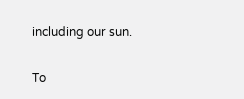including our sun.

To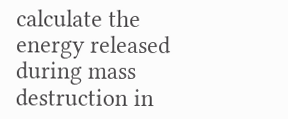calculate the energy released during mass destruction in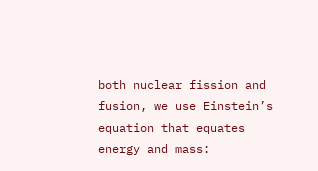both nuclear fission and fusion, we use Einstein’s equation that equates energy and mass: